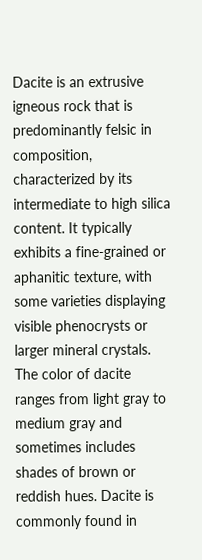Dacite is an extrusive igneous rock that is predominantly felsic in composition, characterized by its intermediate to high silica content. It typically exhibits a fine-grained or aphanitic texture, with some varieties displaying visible phenocrysts or larger mineral crystals. The color of dacite ranges from light gray to medium gray and sometimes includes shades of brown or reddish hues. Dacite is commonly found in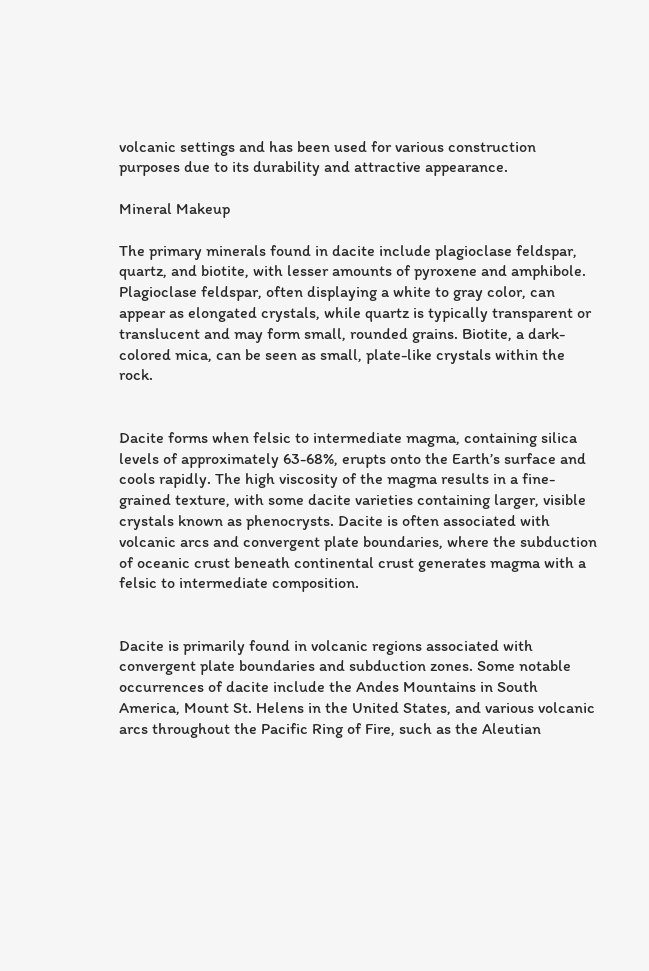volcanic settings and has been used for various construction purposes due to its durability and attractive appearance.

Mineral Makeup

The primary minerals found in dacite include plagioclase feldspar, quartz, and biotite, with lesser amounts of pyroxene and amphibole. Plagioclase feldspar, often displaying a white to gray color, can appear as elongated crystals, while quartz is typically transparent or translucent and may form small, rounded grains. Biotite, a dark-colored mica, can be seen as small, plate-like crystals within the rock.


Dacite forms when felsic to intermediate magma, containing silica levels of approximately 63-68%, erupts onto the Earth’s surface and cools rapidly. The high viscosity of the magma results in a fine-grained texture, with some dacite varieties containing larger, visible crystals known as phenocrysts. Dacite is often associated with volcanic arcs and convergent plate boundaries, where the subduction of oceanic crust beneath continental crust generates magma with a felsic to intermediate composition.


Dacite is primarily found in volcanic regions associated with convergent plate boundaries and subduction zones. Some notable occurrences of dacite include the Andes Mountains in South America, Mount St. Helens in the United States, and various volcanic arcs throughout the Pacific Ring of Fire, such as the Aleutian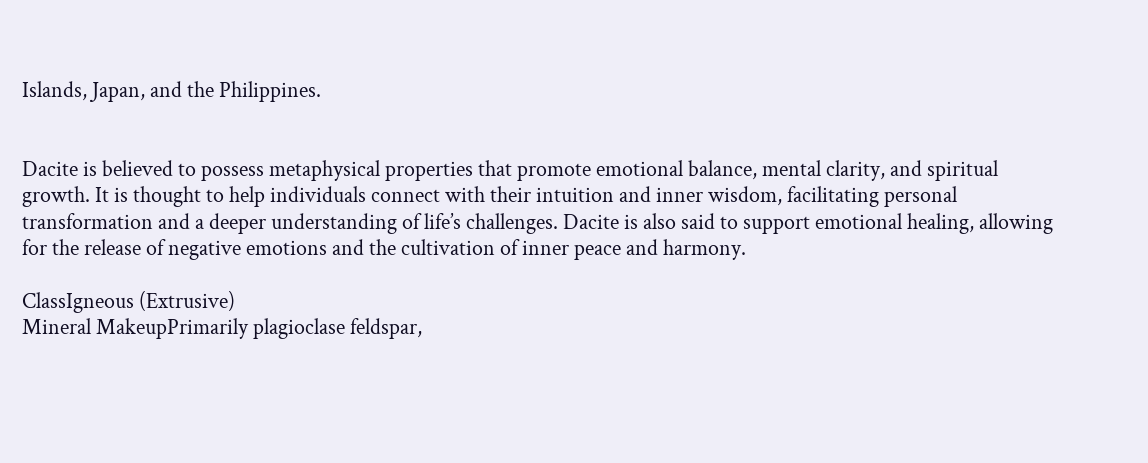Islands, Japan, and the Philippines.


Dacite is believed to possess metaphysical properties that promote emotional balance, mental clarity, and spiritual growth. It is thought to help individuals connect with their intuition and inner wisdom, facilitating personal transformation and a deeper understanding of life’s challenges. Dacite is also said to support emotional healing, allowing for the release of negative emotions and the cultivation of inner peace and harmony.

ClassIgneous (Extrusive)
Mineral MakeupPrimarily plagioclase feldspar,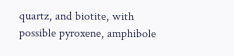quartz, and biotite, with possible pyroxene, amphibole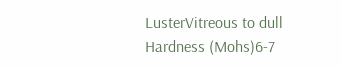LusterVitreous to dull
Hardness (Mohs)6-7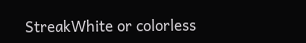StreakWhite or colorless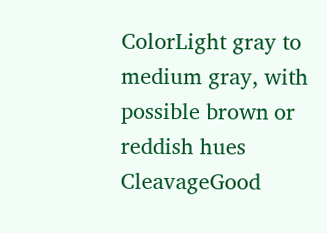ColorLight gray to medium gray, with possible brown or reddish hues
CleavageGood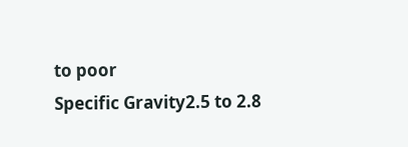to poor
Specific Gravity2.5 to 2.8